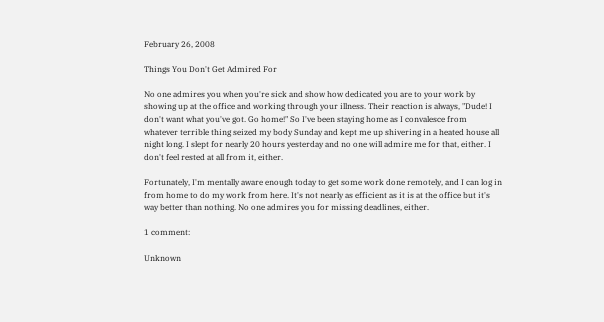February 26, 2008

Things You Don't Get Admired For

No one admires you when you're sick and show how dedicated you are to your work by showing up at the office and working through your illness. Their reaction is always, "Dude! I don't want what you've got. Go home!" So I've been staying home as I convalesce from whatever terrible thing seized my body Sunday and kept me up shivering in a heated house all night long. I slept for nearly 20 hours yesterday and no one will admire me for that, either. I don't feel rested at all from it, either.

Fortunately, I'm mentally aware enough today to get some work done remotely, and I can log in from home to do my work from here. It's not nearly as efficient as it is at the office but it's way better than nothing. No one admires you for missing deadlines, either.

1 comment:

Unknown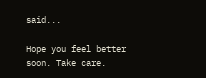said...

Hope you feel better soon. Take care.